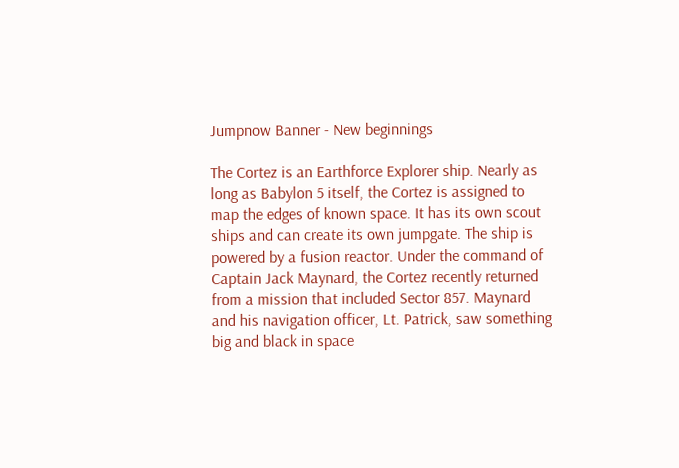Jumpnow Banner - New beginnings

The Cortez is an Earthforce Explorer ship. Nearly as long as Babylon 5 itself, the Cortez is assigned to map the edges of known space. It has its own scout ships and can create its own jumpgate. The ship is powered by a fusion reactor. Under the command of Captain Jack Maynard, the Cortez recently returned from a mission that included Sector 857. Maynard and his navigation officer, Lt. Patrick, saw something big and black in space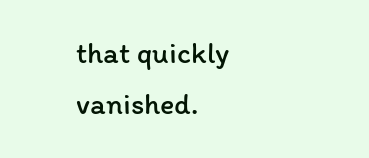that quickly vanished.